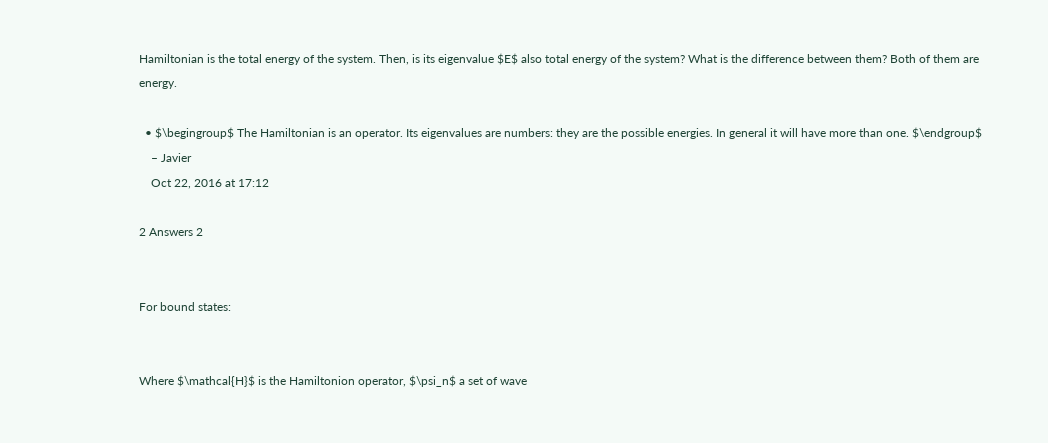Hamiltonian is the total energy of the system. Then, is its eigenvalue $E$ also total energy of the system? What is the difference between them? Both of them are energy.

  • $\begingroup$ The Hamiltonian is an operator. Its eigenvalues are numbers: they are the possible energies. In general it will have more than one. $\endgroup$
    – Javier
    Oct 22, 2016 at 17:12

2 Answers 2


For bound states:


Where $\mathcal{H}$ is the Hamiltonion operator, $\psi_n$ a set of wave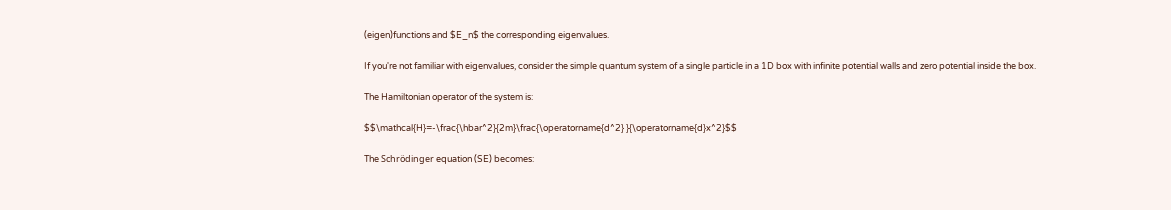(eigen)functions and $E_n$ the corresponding eigenvalues.

If you're not familiar with eigenvalues, consider the simple quantum system of a single particle in a 1D box with infinite potential walls and zero potential inside the box.

The Hamiltonian operator of the system is:

$$\mathcal{H}=-\frac{\hbar^2}{2m}\frac{\operatorname{d^2} }{\operatorname{d}x^2}$$

The Schrödinger equation (SE) becomes: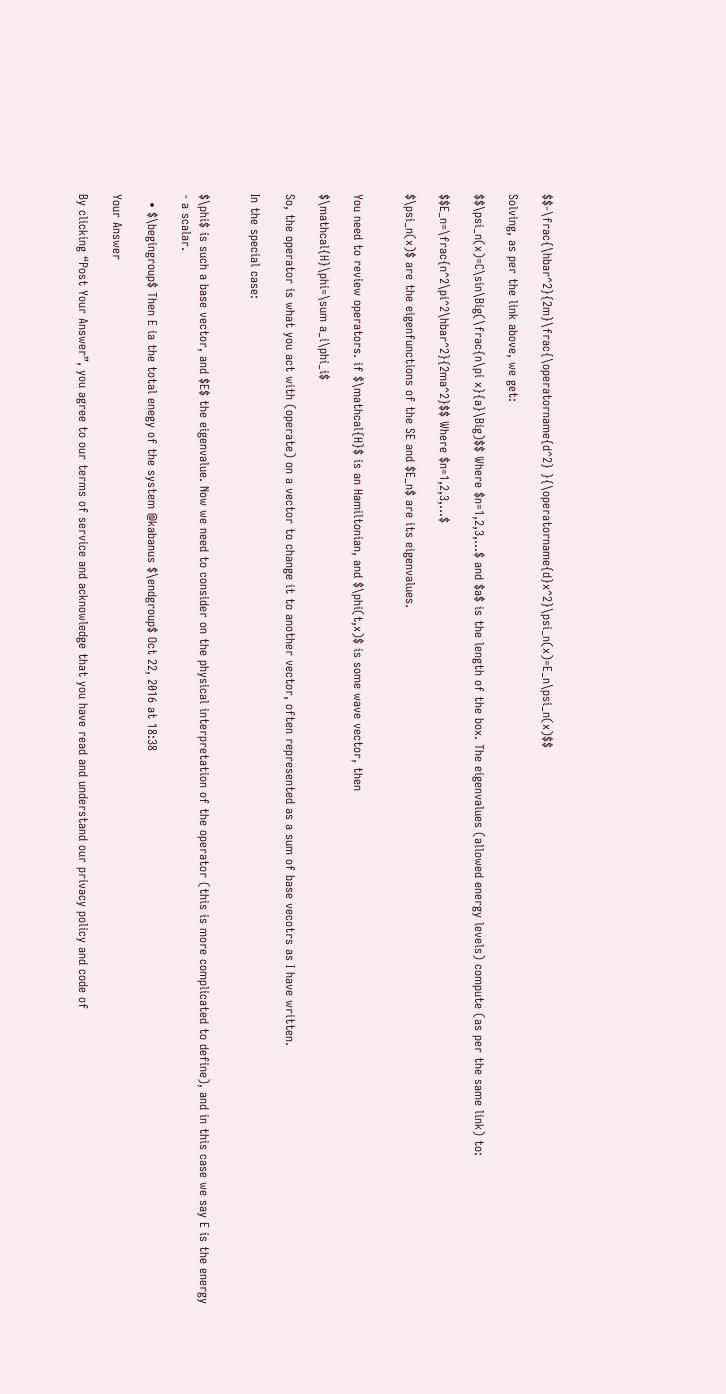$$-\frac{\hbar^2}{2m}\frac{\operatorname{d^2} }{\operatorname{d}x^2}\psi_n(x)=E_n\psi_n(x)$$

Solving, as per the link above, we get:

$$\psi_n(x)=C\sin\Big(\frac{n\pi x}{a}\Big)$$ Where $n=1,2,3,...$ and $a$ is the length of the box. The eigenvalues (allowed energy levels) compute (as per the same link) to:

$$E_n=\frac{n^2\pi^2\hbar^2}{2ma^2}$$ Where $n=1,2,3,...$

$\psi_n(x)$ are the eigenfunctions of the SE and $E_n$ are its eigenvalues.


You need to review operators. if $\mathcal{H}$ is an Hamiltonian, and $\phi(t,x)$ is some wave vector, then

$\mathcal{H}\phi=\sum a_i\phi_i$

So, the operator is what you act with (operate) on a vector to change it to another vector, often represented as a sum of base vecotrs as I have written.

In the special case:


$\phi$ is such a base vector, and $E$ the eigenvalue. Now we need to consider on the physical interpretation of the operator (this is more complicated to define), and in this case we say E is the energy - a scalar.

  • $\begingroup$ Then E ia the total enegy of the system @kabanus $\endgroup$ Oct 22, 2016 at 18:38

Your Answer

By clicking “Post Your Answer”, you agree to our terms of service and acknowledge that you have read and understand our privacy policy and code of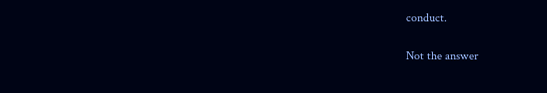conduct.

Not the answer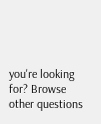you're looking for? Browse other questions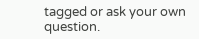tagged or ask your own question.